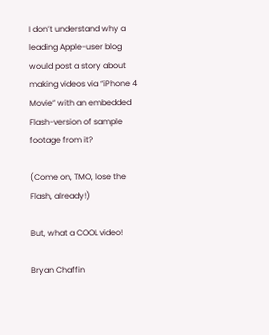I don’t understand why a leading Apple-user blog would post a story about making videos via “iPhone 4 Movie” with an embedded Flash-version of sample footage from it?

(Come on, TMO, lose the Flash, already!)

But, what a COOL video!

Bryan Chaffin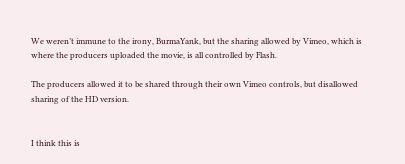We weren’t immune to the irony, BurmaYank, but the sharing allowed by Vimeo, which is where the producers uploaded the movie, is all controlled by Flash.

The producers allowed it to be shared through their own Vimeo controls, but disallowed sharing of the HD version.


I think this is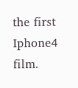the first Iphone4 film.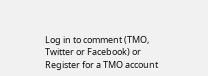Log in to comment (TMO, Twitter or Facebook) or Register for a TMO account